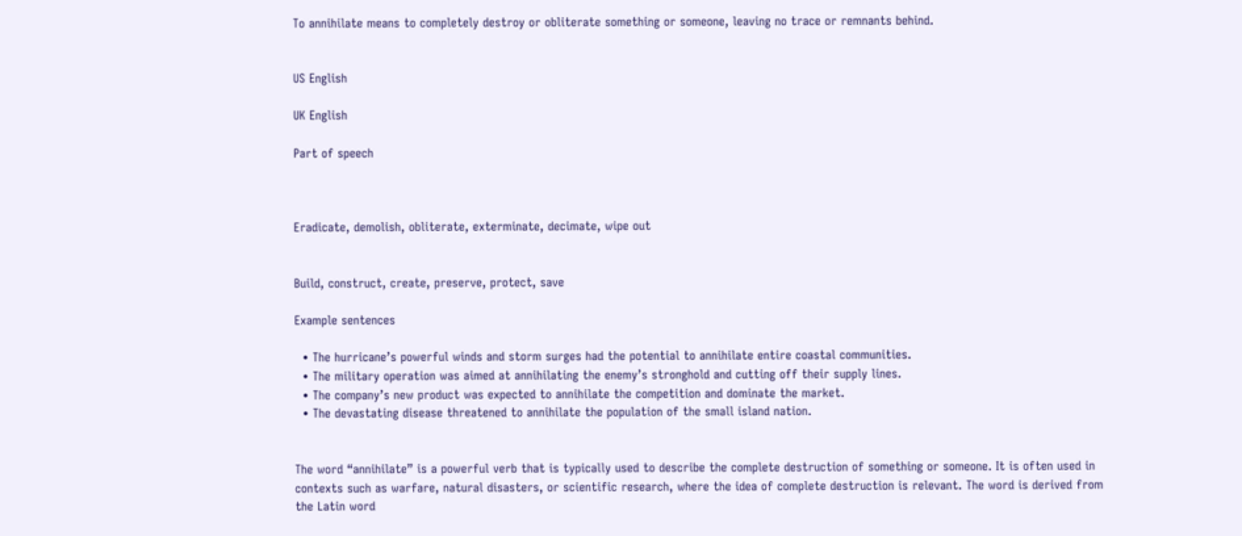To annihilate means to completely destroy or obliterate something or someone, leaving no trace or remnants behind.


US English

UK English

Part of speech



Eradicate, demolish, obliterate, exterminate, decimate, wipe out


Build, construct, create, preserve, protect, save

Example sentences

  • The hurricane’s powerful winds and storm surges had the potential to annihilate entire coastal communities.
  • The military operation was aimed at annihilating the enemy’s stronghold and cutting off their supply lines.
  • The company’s new product was expected to annihilate the competition and dominate the market.
  • The devastating disease threatened to annihilate the population of the small island nation.


The word “annihilate” is a powerful verb that is typically used to describe the complete destruction of something or someone. It is often used in contexts such as warfare, natural disasters, or scientific research, where the idea of complete destruction is relevant. The word is derived from the Latin word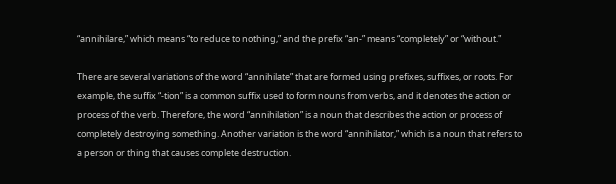“annihilare,” which means “to reduce to nothing,” and the prefix “an-” means “completely” or “without."

There are several variations of the word “annihilate” that are formed using prefixes, suffixes, or roots. For example, the suffix “-tion” is a common suffix used to form nouns from verbs, and it denotes the action or process of the verb. Therefore, the word “annihilation” is a noun that describes the action or process of completely destroying something. Another variation is the word “annihilator,” which is a noun that refers to a person or thing that causes complete destruction.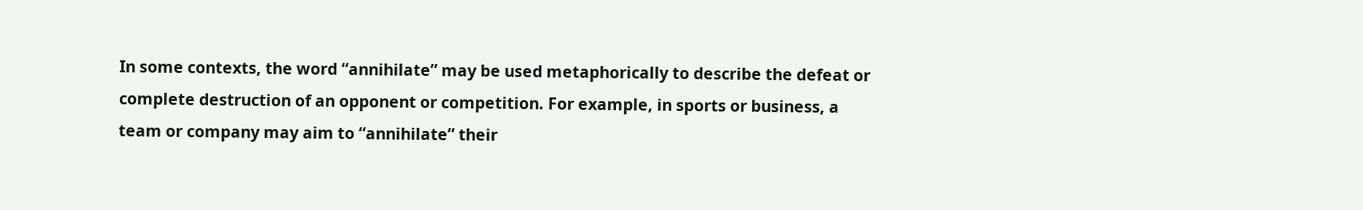In some contexts, the word “annihilate” may be used metaphorically to describe the defeat or complete destruction of an opponent or competition. For example, in sports or business, a team or company may aim to “annihilate” their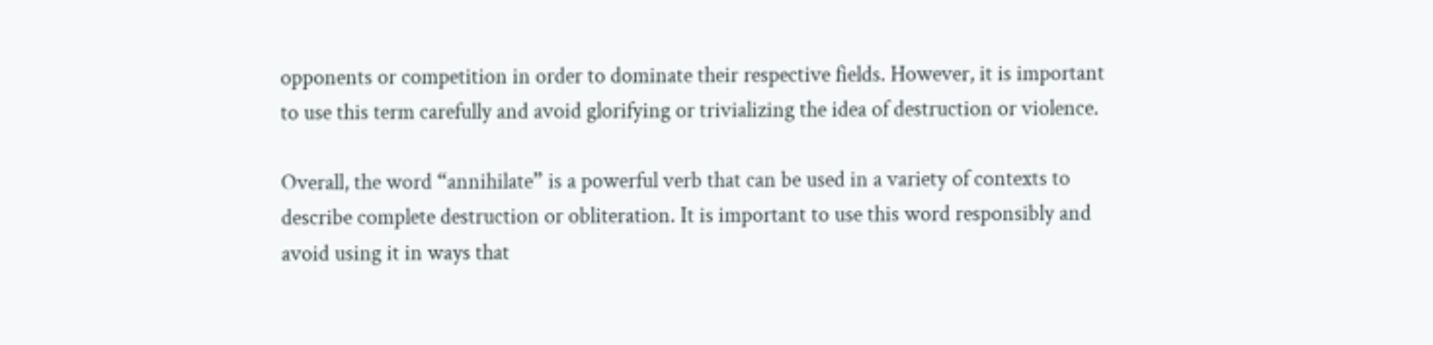opponents or competition in order to dominate their respective fields. However, it is important to use this term carefully and avoid glorifying or trivializing the idea of destruction or violence.

Overall, the word “annihilate” is a powerful verb that can be used in a variety of contexts to describe complete destruction or obliteration. It is important to use this word responsibly and avoid using it in ways that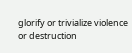glorify or trivialize violence or destruction